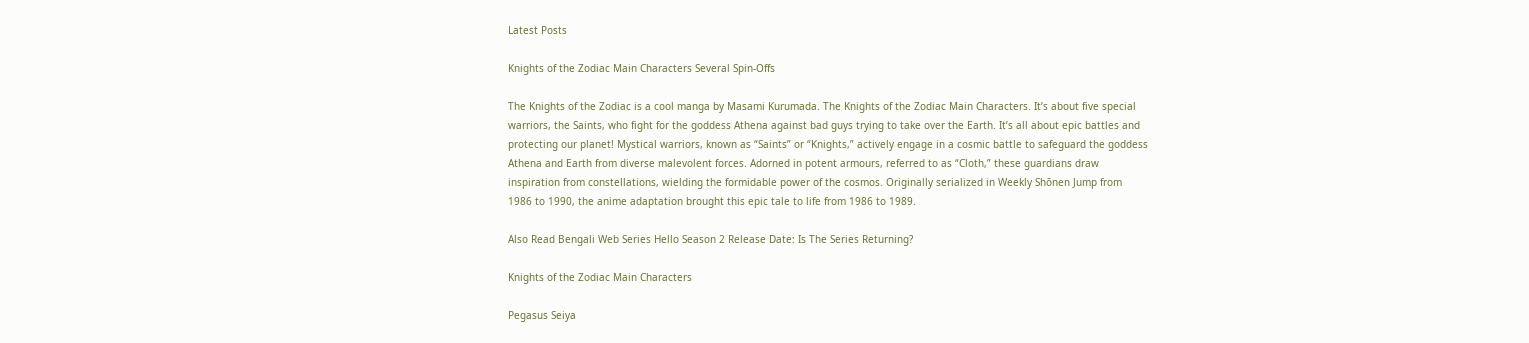Latest Posts

Knights of the Zodiac Main Characters Several Spin-Offs

The Knights of the Zodiac is a cool manga by Masami Kurumada. The Knights of the Zodiac Main Characters. It’s about five special warriors, the Saints, who fight for the goddess Athena against bad guys trying to take over the Earth. It’s all about epic battles and protecting our planet! Mystical warriors, known as “Saints” or “Knights,” actively engage in a cosmic battle to safeguard the goddess Athena and Earth from diverse malevolent forces. Adorned in potent armours, referred to as “Cloth,” these guardians draw inspiration from constellations, wielding the formidable power of the cosmos. Originally serialized in Weekly Shōnen Jump from 1986 to 1990, the anime adaptation brought this epic tale to life from 1986 to 1989.

Also Read Bengali Web Series Hello Season 2 Release Date: Is The Series Returning?

Knights of the Zodiac Main Characters

Pegasus Seiya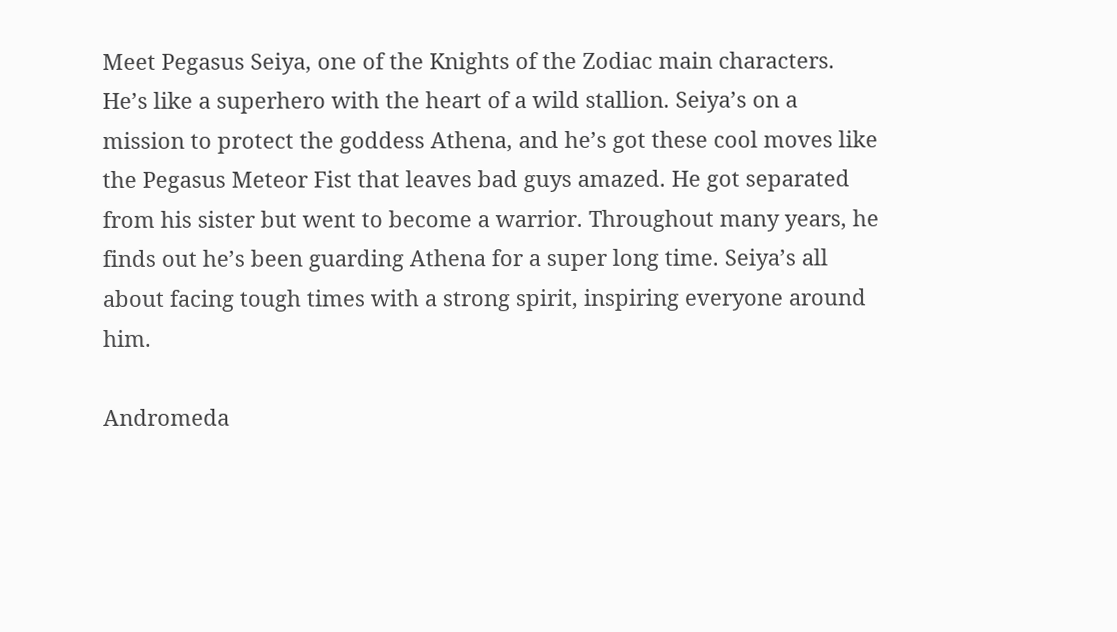Meet Pegasus Seiya, one of the Knights of the Zodiac main characters. He’s like a superhero with the heart of a wild stallion. Seiya’s on a mission to protect the goddess Athena, and he’s got these cool moves like the Pegasus Meteor Fist that leaves bad guys amazed. He got separated from his sister but went to become a warrior. Throughout many years, he finds out he’s been guarding Athena for a super long time. Seiya’s all about facing tough times with a strong spirit, inspiring everyone around him.

Andromeda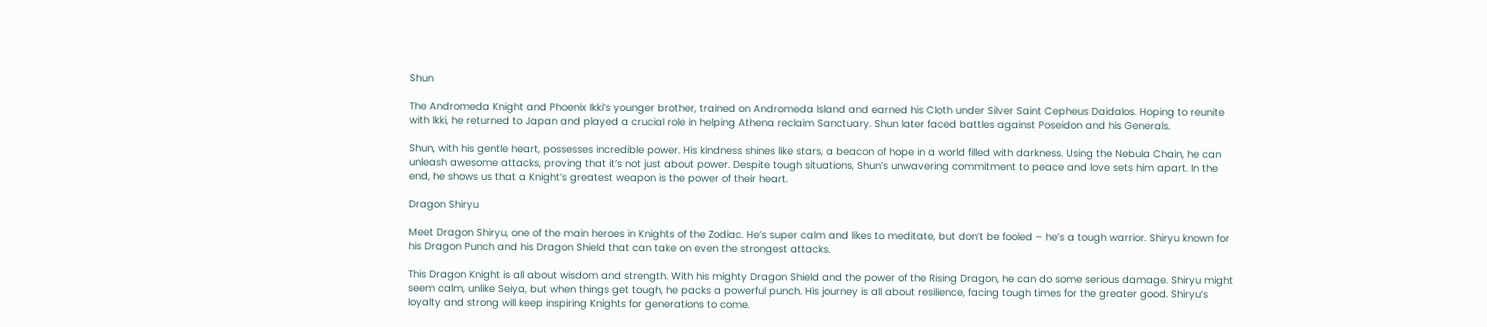Shun

The Andromeda Knight and Phoenix Ikki’s younger brother, trained on Andromeda Island and earned his Cloth under Silver Saint Cepheus Daidalos. Hoping to reunite with Ikki, he returned to Japan and played a crucial role in helping Athena reclaim Sanctuary. Shun later faced battles against Poseidon and his Generals.

Shun, with his gentle heart, possesses incredible power. His kindness shines like stars, a beacon of hope in a world filled with darkness. Using the Nebula Chain, he can unleash awesome attacks, proving that it’s not just about power. Despite tough situations, Shun’s unwavering commitment to peace and love sets him apart. In the end, he shows us that a Knight’s greatest weapon is the power of their heart.

Dragon Shiryu

Meet Dragon Shiryu, one of the main heroes in Knights of the Zodiac. He’s super calm and likes to meditate, but don’t be fooled – he’s a tough warrior. Shiryu known for his Dragon Punch and his Dragon Shield that can take on even the strongest attacks.

This Dragon Knight is all about wisdom and strength. With his mighty Dragon Shield and the power of the Rising Dragon, he can do some serious damage. Shiryu might seem calm, unlike Seiya, but when things get tough, he packs a powerful punch. His journey is all about resilience, facing tough times for the greater good. Shiryu’s loyalty and strong will keep inspiring Knights for generations to come.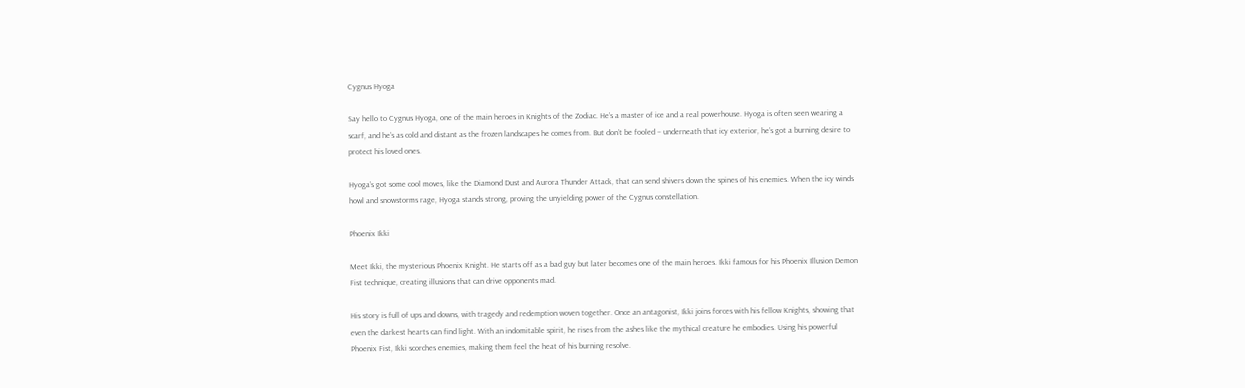Cygnus Hyoga

Say hello to Cygnus Hyoga, one of the main heroes in Knights of the Zodiac. He’s a master of ice and a real powerhouse. Hyoga is often seen wearing a scarf, and he’s as cold and distant as the frozen landscapes he comes from. But don’t be fooled – underneath that icy exterior, he’s got a burning desire to protect his loved ones.

Hyoga’s got some cool moves, like the Diamond Dust and Aurora Thunder Attack, that can send shivers down the spines of his enemies. When the icy winds howl and snowstorms rage, Hyoga stands strong, proving the unyielding power of the Cygnus constellation.

Phoenix Ikki

Meet Ikki, the mysterious Phoenix Knight. He starts off as a bad guy but later becomes one of the main heroes. Ikki famous for his Phoenix Illusion Demon Fist technique, creating illusions that can drive opponents mad.

His story is full of ups and downs, with tragedy and redemption woven together. Once an antagonist, Ikki joins forces with his fellow Knights, showing that even the darkest hearts can find light. With an indomitable spirit, he rises from the ashes like the mythical creature he embodies. Using his powerful Phoenix Fist, Ikki scorches enemies, making them feel the heat of his burning resolve.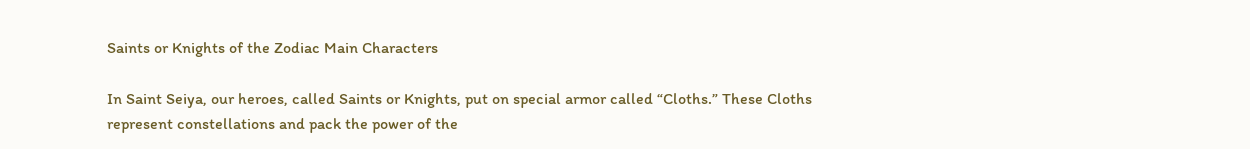Saints or Knights of the Zodiac Main Characters

In Saint Seiya, our heroes, called Saints or Knights, put on special armor called “Cloths.” These Cloths represent constellations and pack the power of the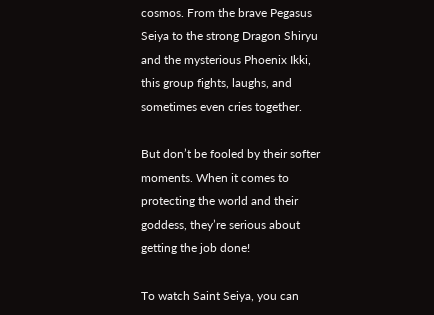cosmos. From the brave Pegasus Seiya to the strong Dragon Shiryu and the mysterious Phoenix Ikki, this group fights, laughs, and sometimes even cries together.

But don’t be fooled by their softer moments. When it comes to protecting the world and their goddess, they’re serious about getting the job done!

To watch Saint Seiya, you can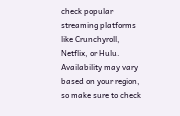check popular streaming platforms like Crunchyroll, Netflix, or Hulu. Availability may vary based on your region, so make sure to check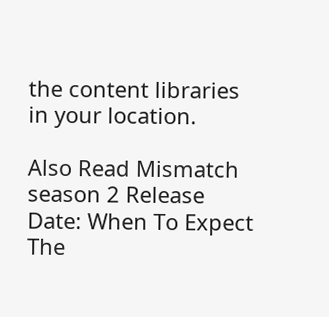the content libraries in your location.

Also Read Mismatch season 2 Release Date: When To Expect The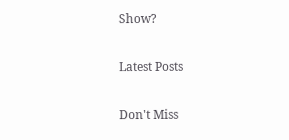Show?

Latest Posts

Don't Miss